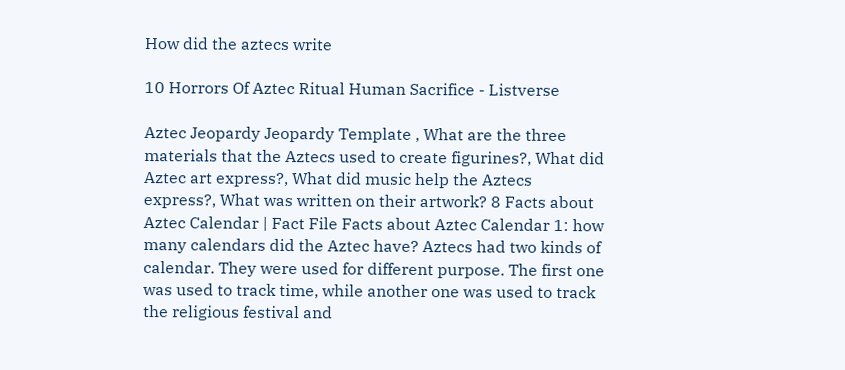How did the aztecs write

10 Horrors Of Aztec Ritual Human Sacrifice - Listverse

Aztec Jeopardy Jeopardy Template , What are the three materials that the Aztecs used to create figurines?, What did Aztec art express?, What did music help the Aztecs express?, What was written on their artwork? 8 Facts about Aztec Calendar | Fact File Facts about Aztec Calendar 1: how many calendars did the Aztec have? Aztecs had two kinds of calendar. They were used for different purpose. The first one was used to track time, while another one was used to track the religious festival and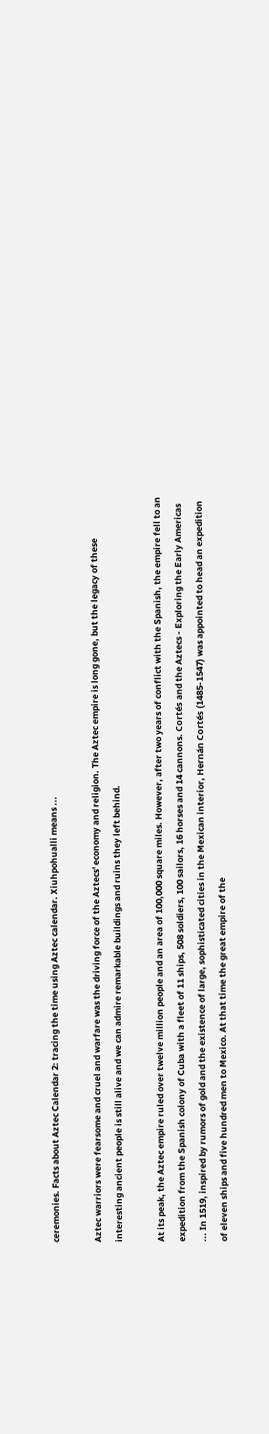ceremonies. Facts about Aztec Calendar 2: tracing the time using Aztec calendar. Xiuhpohualli means ...

Aztec warriors were fearsome and cruel and warfare was the driving force of the Aztecs' economy and religion. The Aztec empire is long gone, but the legacy of these interesting ancient people is still alive and we can admire remarkable buildings and ruins they left behind.

At its peak, the Aztec empire ruled over twelve million people and an area of 100,000 square miles. However, after two years of conflict with the Spanish, the empire fell to an expedition from the Spanish colony of Cuba with a fleet of 11 ships, 508 soldiers, 100 sailors, 16 horses and 14 cannons. Cortés and the Aztecs - Exploring the Early Americas ... In 1519, inspired by rumors of gold and the existence of large, sophisticated cities in the Mexican interior, Hernán Cortés (1485-1547) was appointed to head an expedition of eleven ships and five hundred men to Mexico. At that time the great empire of the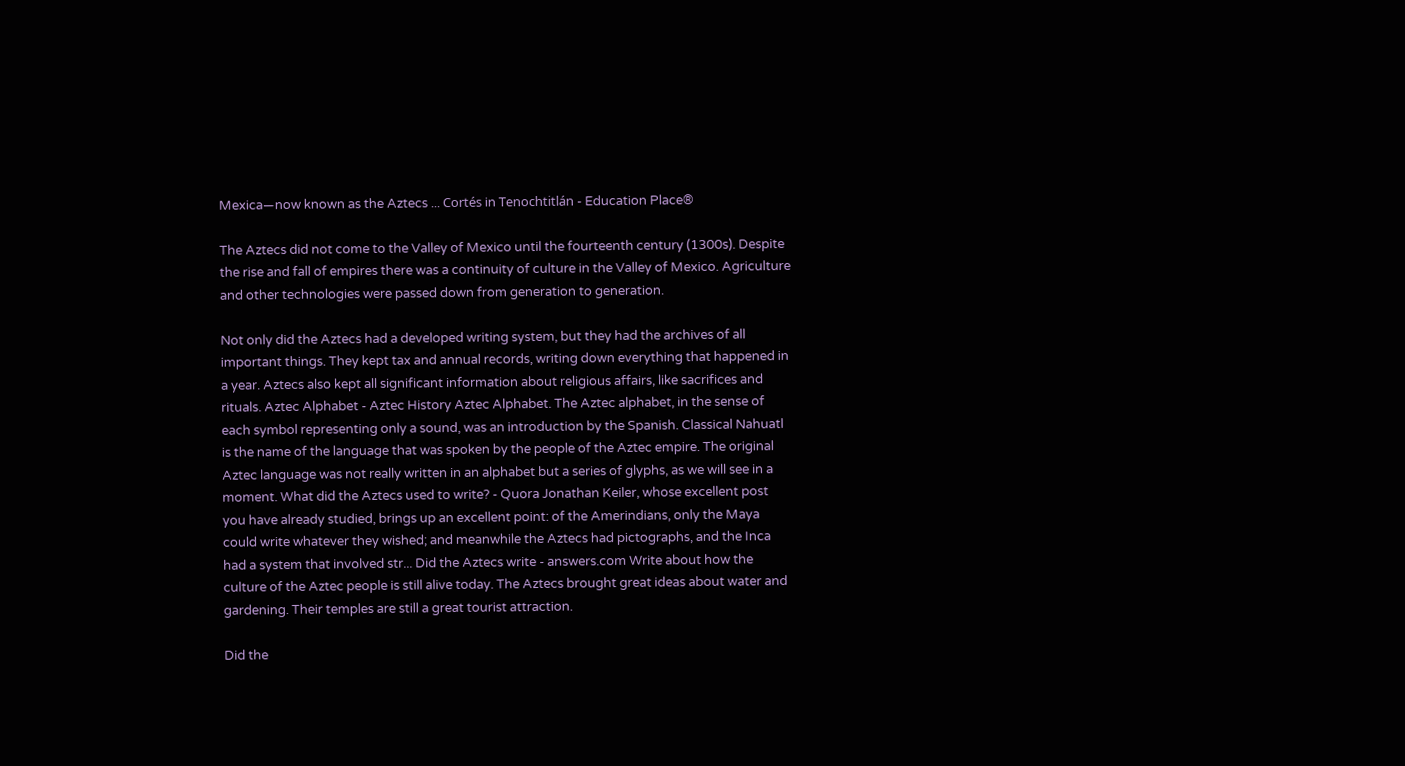Mexica—now known as the Aztecs ... Cortés in Tenochtitlán - Education Place®

The Aztecs did not come to the Valley of Mexico until the fourteenth century (1300s). Despite the rise and fall of empires there was a continuity of culture in the Valley of Mexico. Agriculture and other technologies were passed down from generation to generation.

Not only did the Aztecs had a developed writing system, but they had the archives of all important things. They kept tax and annual records, writing down everything that happened in a year. Aztecs also kept all significant information about religious affairs, like sacrifices and rituals. Aztec Alphabet - Aztec History Aztec Alphabet. The Aztec alphabet, in the sense of each symbol representing only a sound, was an introduction by the Spanish. Classical Nahuatl is the name of the language that was spoken by the people of the Aztec empire. The original Aztec language was not really written in an alphabet but a series of glyphs, as we will see in a moment. What did the Aztecs used to write? - Quora Jonathan Keiler, whose excellent post you have already studied, brings up an excellent point: of the Amerindians, only the Maya could write whatever they wished; and meanwhile the Aztecs had pictographs, and the Inca had a system that involved str... Did the Aztecs write - answers.com Write about how the culture of the Aztec people is still alive today. The Aztecs brought great ideas about water and gardening. Their temples are still a great tourist attraction.

Did the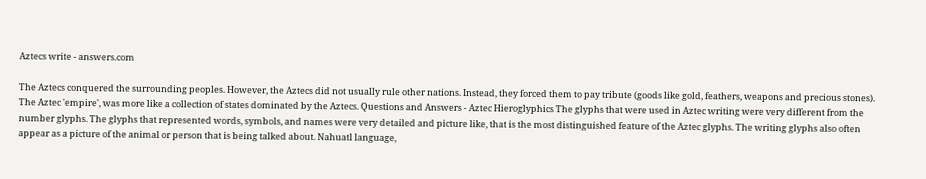Aztecs write - answers.com

The Aztecs conquered the surrounding peoples. However, the Aztecs did not usually rule other nations. Instead, they forced them to pay tribute (goods like gold, feathers, weapons and precious stones). The Aztec 'empire', was more like a collection of states dominated by the Aztecs. Questions and Answers - Aztec Hieroglyphics The glyphs that were used in Aztec writing were very different from the number glyphs. The glyphs that represented words, symbols, and names were very detailed and picture like, that is the most distinguished feature of the Aztec glyphs. The writing glyphs also often appear as a picture of the animal or person that is being talked about. Nahuatl language,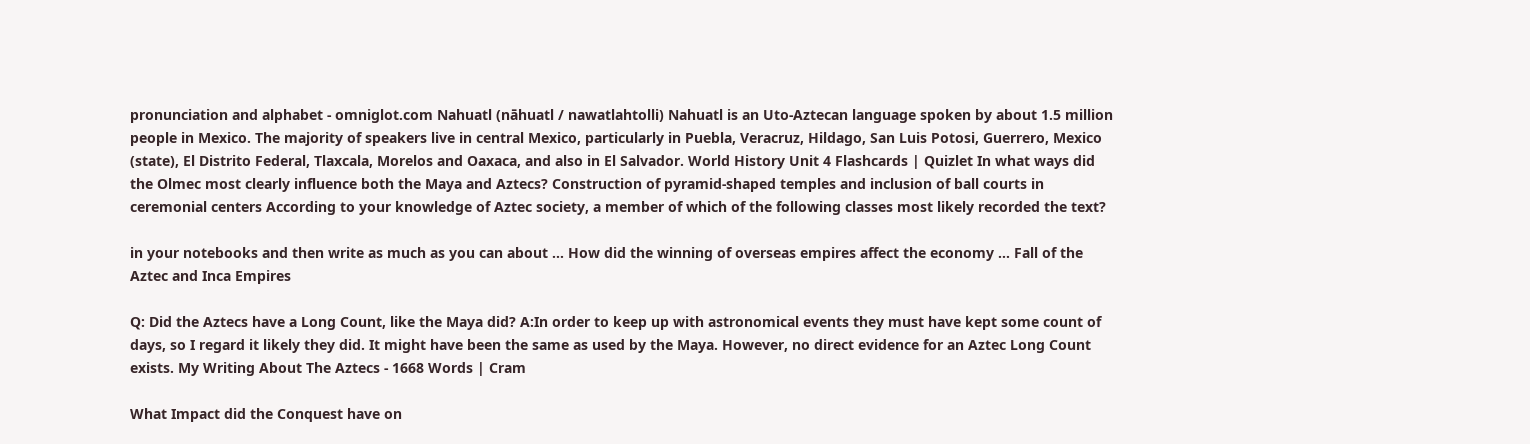pronunciation and alphabet - omniglot.com Nahuatl (nāhuatl / nawatlahtolli) Nahuatl is an Uto-Aztecan language spoken by about 1.5 million people in Mexico. The majority of speakers live in central Mexico, particularly in Puebla, Veracruz, Hildago, San Luis Potosi, Guerrero, Mexico (state), El Distrito Federal, Tlaxcala, Morelos and Oaxaca, and also in El Salvador. World History Unit 4 Flashcards | Quizlet In what ways did the Olmec most clearly influence both the Maya and Aztecs? Construction of pyramid-shaped temples and inclusion of ball courts in ceremonial centers According to your knowledge of Aztec society, a member of which of the following classes most likely recorded the text?

in your notebooks and then write as much as you can about ... How did the winning of overseas empires affect the economy ... Fall of the Aztec and Inca Empires

Q: Did the Aztecs have a Long Count, like the Maya did? A:In order to keep up with astronomical events they must have kept some count of days, so I regard it likely they did. It might have been the same as used by the Maya. However, no direct evidence for an Aztec Long Count exists. My Writing About The Aztecs - 1668 Words | Cram

What Impact did the Conquest have on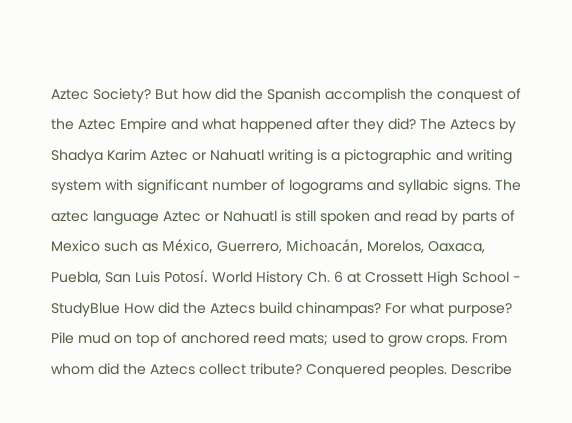Aztec Society? But how did the Spanish accomplish the conquest of the Aztec Empire and what happened after they did? The Aztecs by Shadya Karim Aztec or Nahuatl writing is a pictographic and writing system with significant number of logograms and syllabic signs. The aztec language Aztec or Nahuatl is still spoken and read by parts of Mexico such as México, Guerrero, Michoacán, Morelos, Oaxaca, Puebla, San Luis Potosí. World History Ch. 6 at Crossett High School - StudyBlue How did the Aztecs build chinampas? For what purpose? Pile mud on top of anchored reed mats; used to grow crops. From whom did the Aztecs collect tribute? Conquered peoples. Describe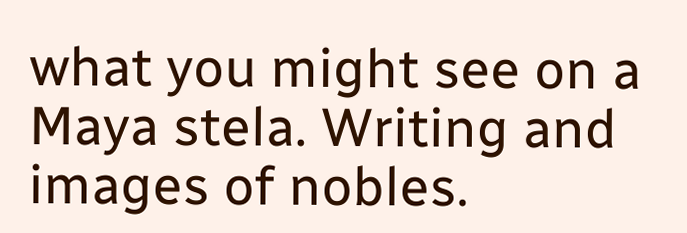what you might see on a Maya stela. Writing and images of nobles.